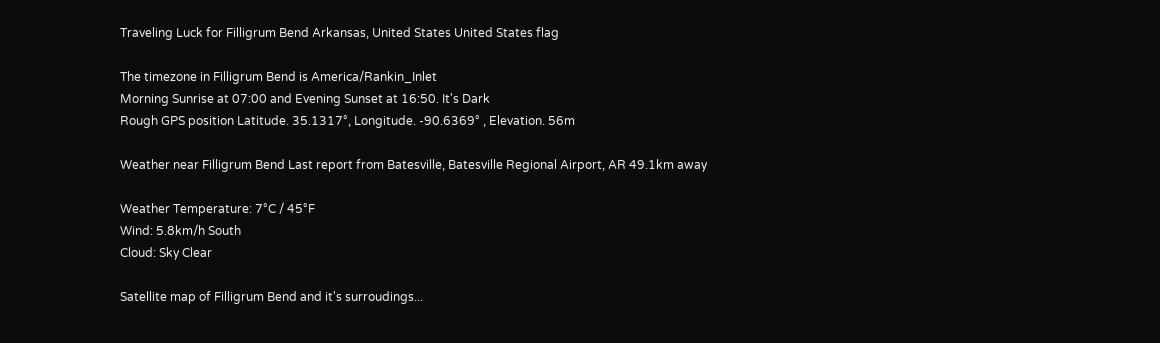Traveling Luck for Filligrum Bend Arkansas, United States United States flag

The timezone in Filligrum Bend is America/Rankin_Inlet
Morning Sunrise at 07:00 and Evening Sunset at 16:50. It's Dark
Rough GPS position Latitude. 35.1317°, Longitude. -90.6369° , Elevation. 56m

Weather near Filligrum Bend Last report from Batesville, Batesville Regional Airport, AR 49.1km away

Weather Temperature: 7°C / 45°F
Wind: 5.8km/h South
Cloud: Sky Clear

Satellite map of Filligrum Bend and it's surroudings...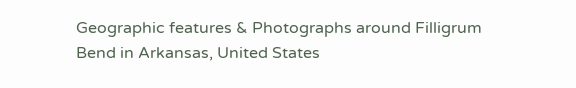Geographic features & Photographs around Filligrum Bend in Arkansas, United States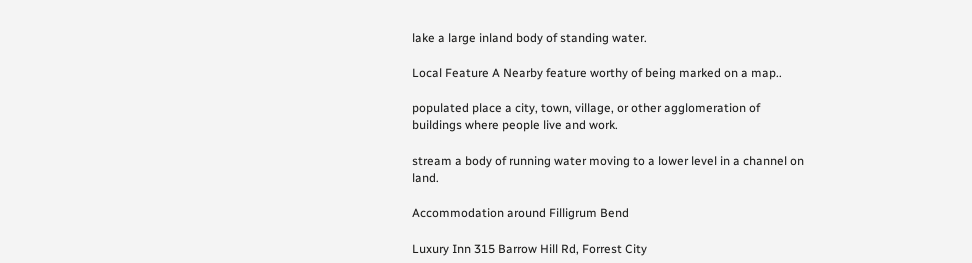lake a large inland body of standing water.

Local Feature A Nearby feature worthy of being marked on a map..

populated place a city, town, village, or other agglomeration of buildings where people live and work.

stream a body of running water moving to a lower level in a channel on land.

Accommodation around Filligrum Bend

Luxury Inn 315 Barrow Hill Rd, Forrest City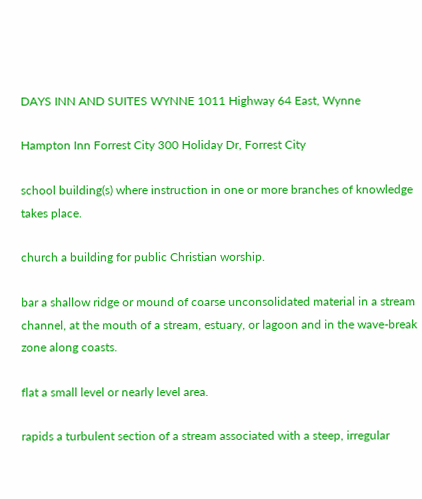DAYS INN AND SUITES WYNNE 1011 Highway 64 East, Wynne

Hampton Inn Forrest City 300 Holiday Dr, Forrest City

school building(s) where instruction in one or more branches of knowledge takes place.

church a building for public Christian worship.

bar a shallow ridge or mound of coarse unconsolidated material in a stream channel, at the mouth of a stream, estuary, or lagoon and in the wave-break zone along coasts.

flat a small level or nearly level area.

rapids a turbulent section of a stream associated with a steep, irregular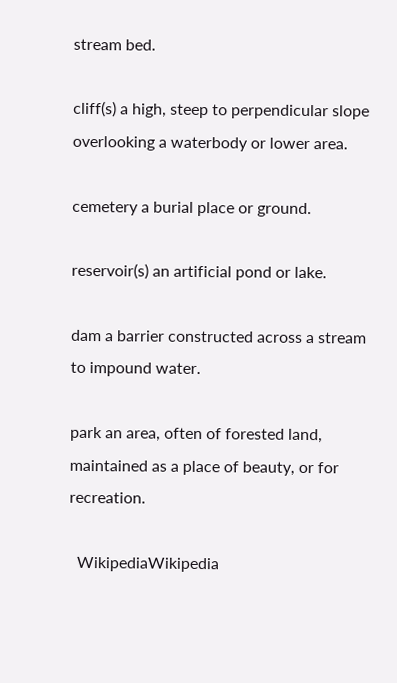stream bed.

cliff(s) a high, steep to perpendicular slope overlooking a waterbody or lower area.

cemetery a burial place or ground.

reservoir(s) an artificial pond or lake.

dam a barrier constructed across a stream to impound water.

park an area, often of forested land, maintained as a place of beauty, or for recreation.

  WikipediaWikipedia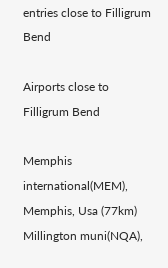entries close to Filligrum Bend

Airports close to Filligrum Bend

Memphis international(MEM), Memphis, Usa (77km)
Millington muni(NQA),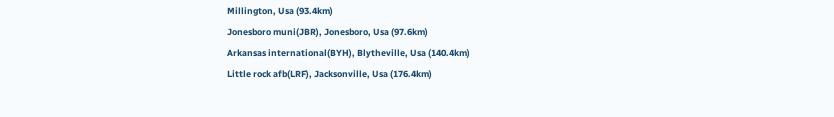Millington, Usa (93.4km)
Jonesboro muni(JBR), Jonesboro, Usa (97.6km)
Arkansas international(BYH), Blytheville, Usa (140.4km)
Little rock afb(LRF), Jacksonville, Usa (176.4km)